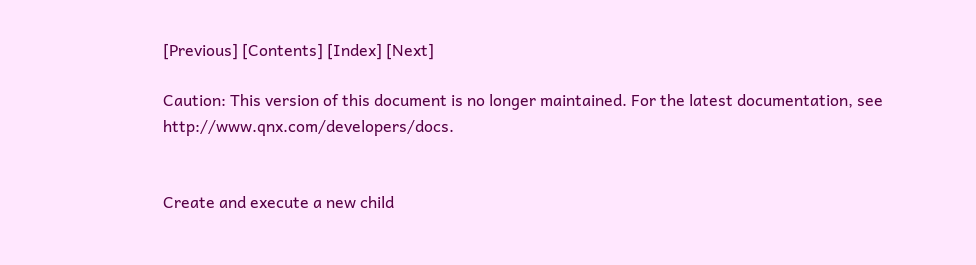[Previous] [Contents] [Index] [Next]

Caution: This version of this document is no longer maintained. For the latest documentation, see http://www.qnx.com/developers/docs.


Create and execute a new child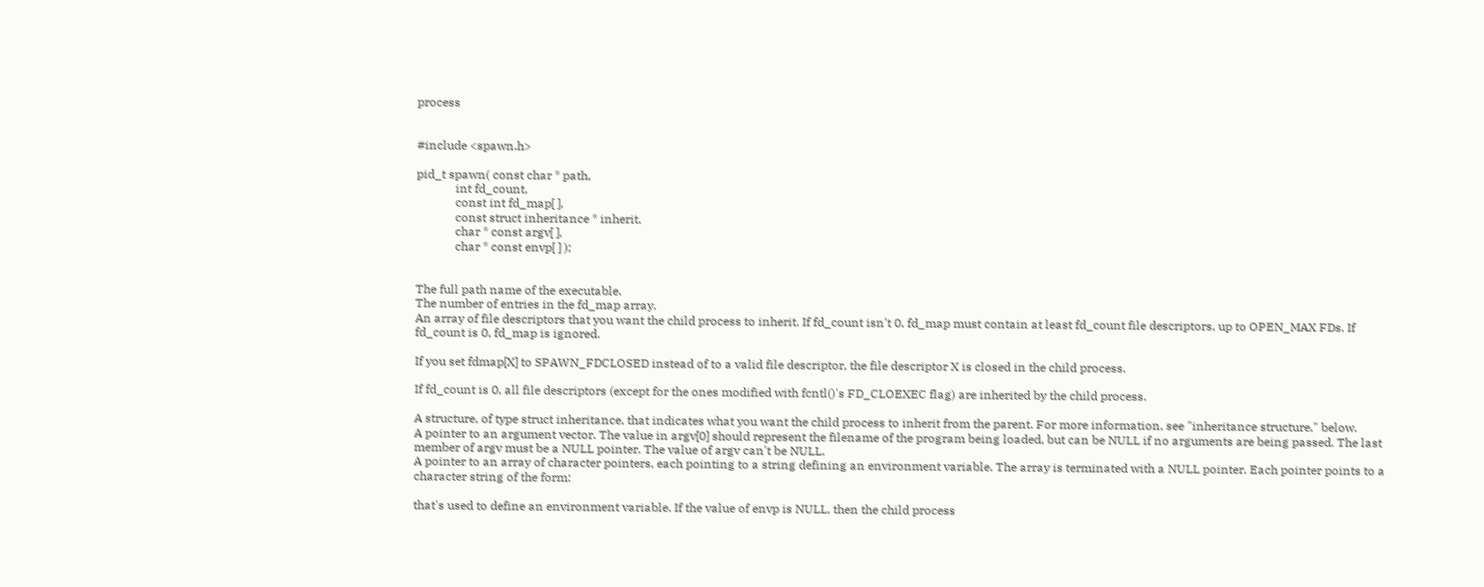process


#include <spawn.h>

pid_t spawn( const char * path,
             int fd_count,
             const int fd_map[ ],
             const struct inheritance * inherit,
             char * const argv[ ],
             char * const envp[ ] );


The full path name of the executable.
The number of entries in the fd_map array.
An array of file descriptors that you want the child process to inherit. If fd_count isn't 0, fd_map must contain at least fd_count file descriptors, up to OPEN_MAX FDs. If fd_count is 0, fd_map is ignored.

If you set fdmap[X] to SPAWN_FDCLOSED instead of to a valid file descriptor, the file descriptor X is closed in the child process.

If fd_count is 0, all file descriptors (except for the ones modified with fcntl()'s FD_CLOEXEC flag) are inherited by the child process.

A structure, of type struct inheritance, that indicates what you want the child process to inherit from the parent. For more information, see "inheritance structure," below.
A pointer to an argument vector. The value in argv[0] should represent the filename of the program being loaded, but can be NULL if no arguments are being passed. The last member of argv must be a NULL pointer. The value of argv can't be NULL.
A pointer to an array of character pointers, each pointing to a string defining an environment variable. The array is terminated with a NULL pointer. Each pointer points to a character string of the form:

that's used to define an environment variable. If the value of envp is NULL, then the child process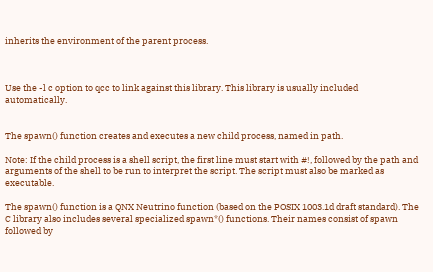inherits the environment of the parent process.



Use the -l c option to qcc to link against this library. This library is usually included automatically.


The spawn() function creates and executes a new child process, named in path.

Note: If the child process is a shell script, the first line must start with #!, followed by the path and arguments of the shell to be run to interpret the script. The script must also be marked as executable.

The spawn() function is a QNX Neutrino function (based on the POSIX 1003.1d draft standard). The C library also includes several specialized spawn*() functions. Their names consist of spawn followed by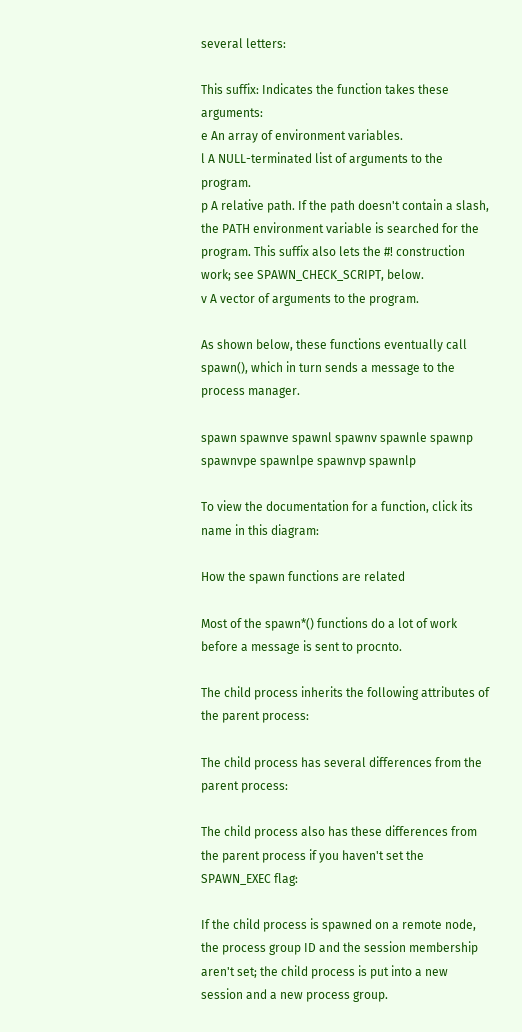several letters:

This suffix: Indicates the function takes these arguments:
e An array of environment variables.
l A NULL-terminated list of arguments to the program.
p A relative path. If the path doesn't contain a slash, the PATH environment variable is searched for the program. This suffix also lets the #! construction work; see SPAWN_CHECK_SCRIPT, below.
v A vector of arguments to the program.

As shown below, these functions eventually call spawn(), which in turn sends a message to the process manager.

spawn spawnve spawnl spawnv spawnle spawnp spawnvpe spawnlpe spawnvp spawnlp

To view the documentation for a function, click its name in this diagram:

How the spawn functions are related

Most of the spawn*() functions do a lot of work before a message is sent to procnto.

The child process inherits the following attributes of the parent process:

The child process has several differences from the parent process:

The child process also has these differences from the parent process if you haven't set the SPAWN_EXEC flag:

If the child process is spawned on a remote node, the process group ID and the session membership aren't set; the child process is put into a new session and a new process group.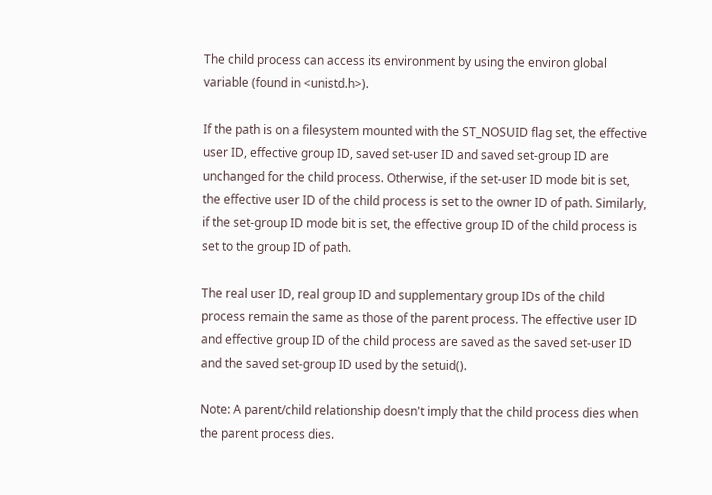The child process can access its environment by using the environ global variable (found in <unistd.h>).

If the path is on a filesystem mounted with the ST_NOSUID flag set, the effective user ID, effective group ID, saved set-user ID and saved set-group ID are unchanged for the child process. Otherwise, if the set-user ID mode bit is set, the effective user ID of the child process is set to the owner ID of path. Similarly, if the set-group ID mode bit is set, the effective group ID of the child process is set to the group ID of path.

The real user ID, real group ID and supplementary group IDs of the child process remain the same as those of the parent process. The effective user ID and effective group ID of the child process are saved as the saved set-user ID and the saved set-group ID used by the setuid().

Note: A parent/child relationship doesn't imply that the child process dies when the parent process dies.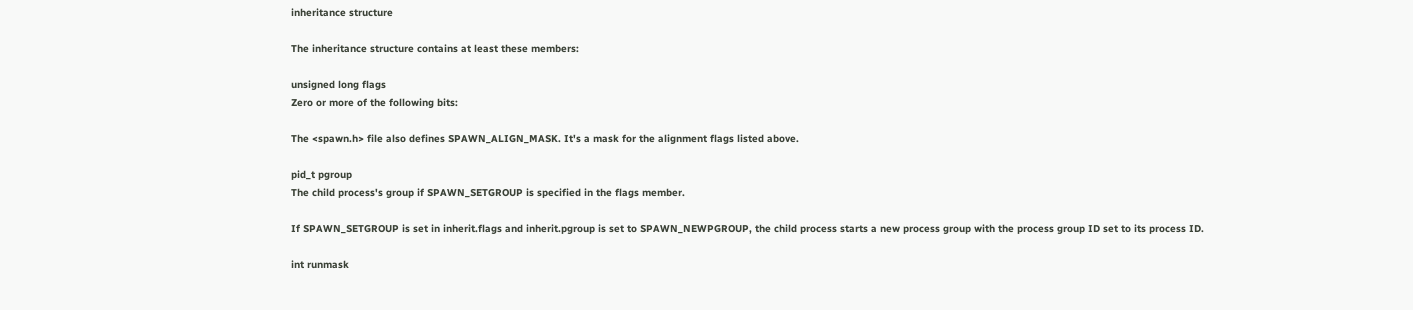inheritance structure

The inheritance structure contains at least these members:

unsigned long flags
Zero or more of the following bits:

The <spawn.h> file also defines SPAWN_ALIGN_MASK. It's a mask for the alignment flags listed above.

pid_t pgroup
The child process's group if SPAWN_SETGROUP is specified in the flags member.

If SPAWN_SETGROUP is set in inherit.flags and inherit.pgroup is set to SPAWN_NEWPGROUP, the child process starts a new process group with the process group ID set to its process ID.

int runmask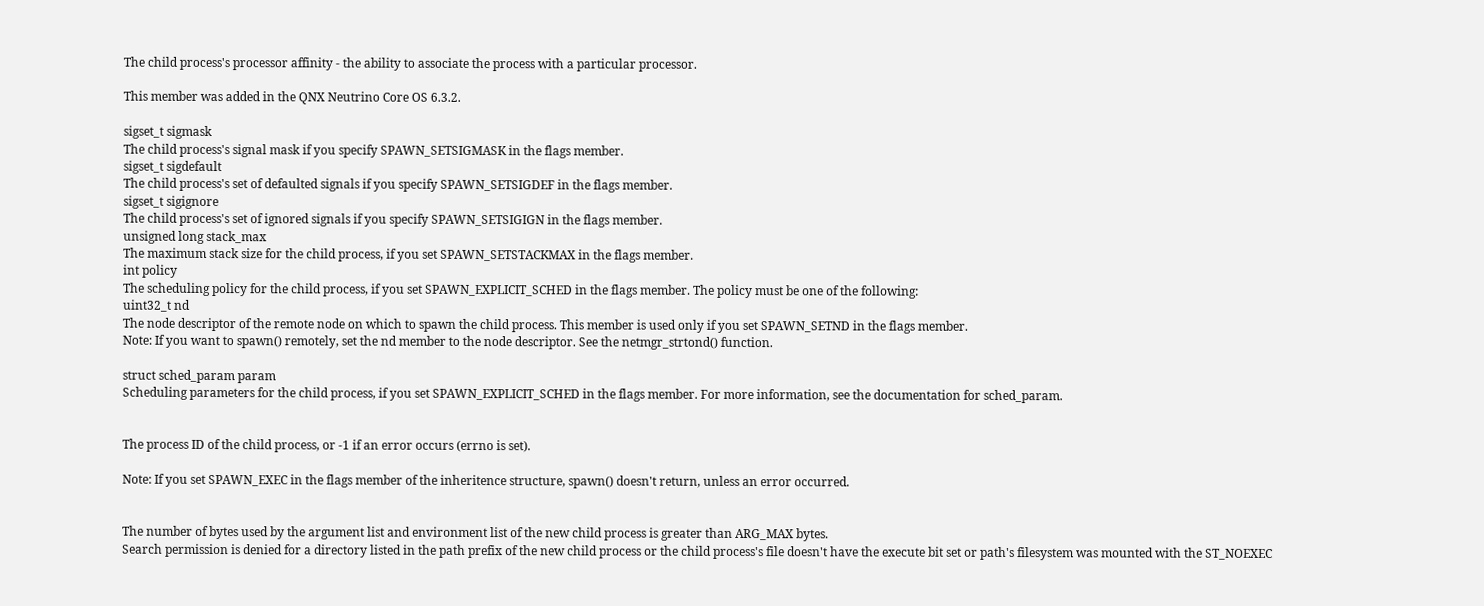The child process's processor affinity - the ability to associate the process with a particular processor.

This member was added in the QNX Neutrino Core OS 6.3.2.

sigset_t sigmask
The child process's signal mask if you specify SPAWN_SETSIGMASK in the flags member.
sigset_t sigdefault
The child process's set of defaulted signals if you specify SPAWN_SETSIGDEF in the flags member.
sigset_t sigignore
The child process's set of ignored signals if you specify SPAWN_SETSIGIGN in the flags member.
unsigned long stack_max
The maximum stack size for the child process, if you set SPAWN_SETSTACKMAX in the flags member.
int policy
The scheduling policy for the child process, if you set SPAWN_EXPLICIT_SCHED in the flags member. The policy must be one of the following:
uint32_t nd
The node descriptor of the remote node on which to spawn the child process. This member is used only if you set SPAWN_SETND in the flags member.
Note: If you want to spawn() remotely, set the nd member to the node descriptor. See the netmgr_strtond() function.

struct sched_param param
Scheduling parameters for the child process, if you set SPAWN_EXPLICIT_SCHED in the flags member. For more information, see the documentation for sched_param.


The process ID of the child process, or -1 if an error occurs (errno is set).

Note: If you set SPAWN_EXEC in the flags member of the inheritence structure, spawn() doesn't return, unless an error occurred.


The number of bytes used by the argument list and environment list of the new child process is greater than ARG_MAX bytes.
Search permission is denied for a directory listed in the path prefix of the new child process or the child process's file doesn't have the execute bit set or path's filesystem was mounted with the ST_NOEXEC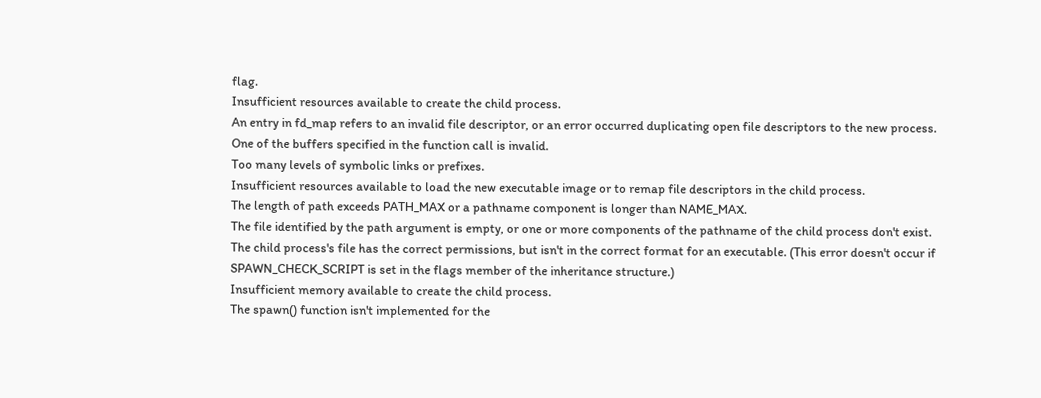flag.
Insufficient resources available to create the child process.
An entry in fd_map refers to an invalid file descriptor, or an error occurred duplicating open file descriptors to the new process.
One of the buffers specified in the function call is invalid.
Too many levels of symbolic links or prefixes.
Insufficient resources available to load the new executable image or to remap file descriptors in the child process.
The length of path exceeds PATH_MAX or a pathname component is longer than NAME_MAX.
The file identified by the path argument is empty, or one or more components of the pathname of the child process don't exist.
The child process's file has the correct permissions, but isn't in the correct format for an executable. (This error doesn't occur if SPAWN_CHECK_SCRIPT is set in the flags member of the inheritance structure.)
Insufficient memory available to create the child process.
The spawn() function isn't implemented for the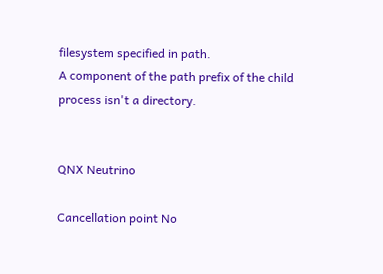filesystem specified in path.
A component of the path prefix of the child process isn't a directory.


QNX Neutrino

Cancellation point No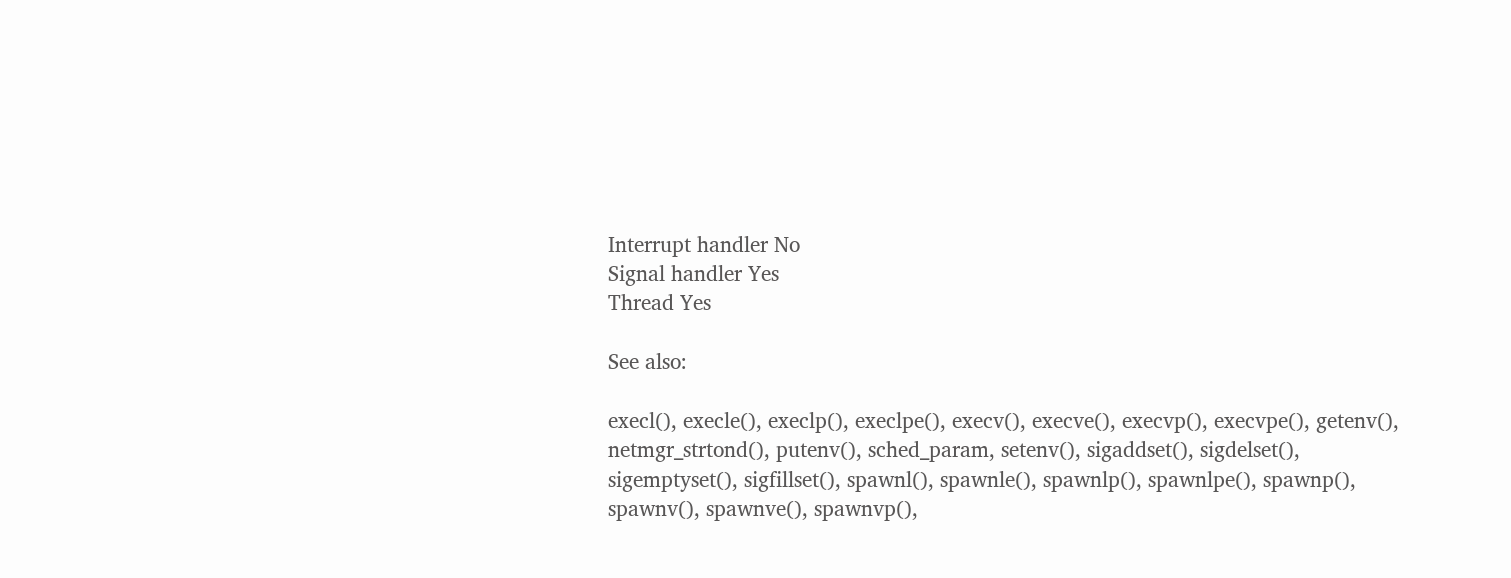Interrupt handler No
Signal handler Yes
Thread Yes

See also:

execl(), execle(), execlp(), execlpe(), execv(), execve(), execvp(), execvpe(), getenv(), netmgr_strtond(), putenv(), sched_param, setenv(), sigaddset(), sigdelset(), sigemptyset(), sigfillset(), spawnl(), spawnle(), spawnlp(), spawnlpe(), spawnp(), spawnv(), spawnve(), spawnvp(),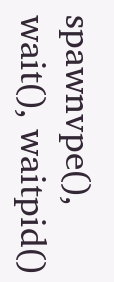spawnvpe(), wait(), waitpid()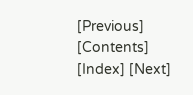[Previous] [Contents] [Index] [Next]